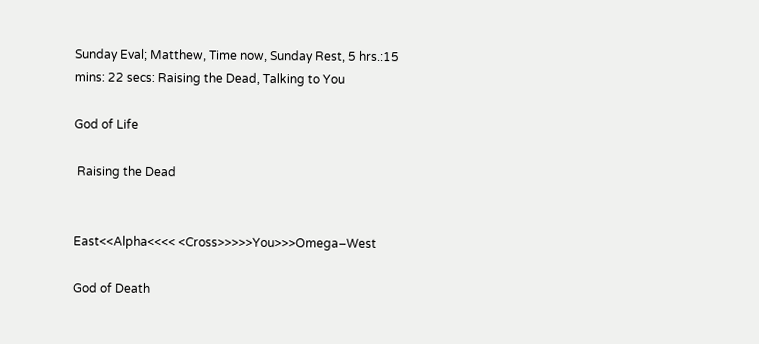Sunday Eval; Matthew, Time now, Sunday Rest, 5 hrs.:15 mins: 22 secs: Raising the Dead, Talking to You

God of Life

 Raising the Dead


East<<Alpha<<<< <Cross>>>>>You>>>Omega–West

God of Death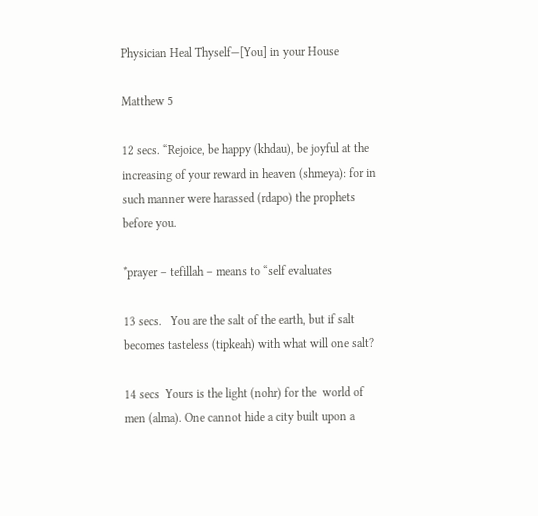Physician Heal Thyself—[You] in your House

Matthew 5

12 secs. “Rejoice, be happy (khdau), be joyful at the increasing of your reward in heaven (shmeya): for in such manner were harassed (rdapo) the prophets before you.

*prayer – tefillah – means to “self evaluates

13 secs.   You are the salt of the earth, but if salt becomes tasteless (tipkeah) with what will one salt?

14 secs  Yours is the light (nohr) for the  world of men (alma). One cannot hide a city built upon a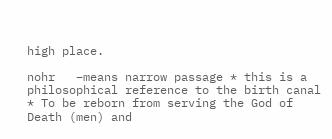high place.

nohr   –means narrow passage * this is a philosophical reference to the birth canal * To be reborn from serving the God of Death (men) and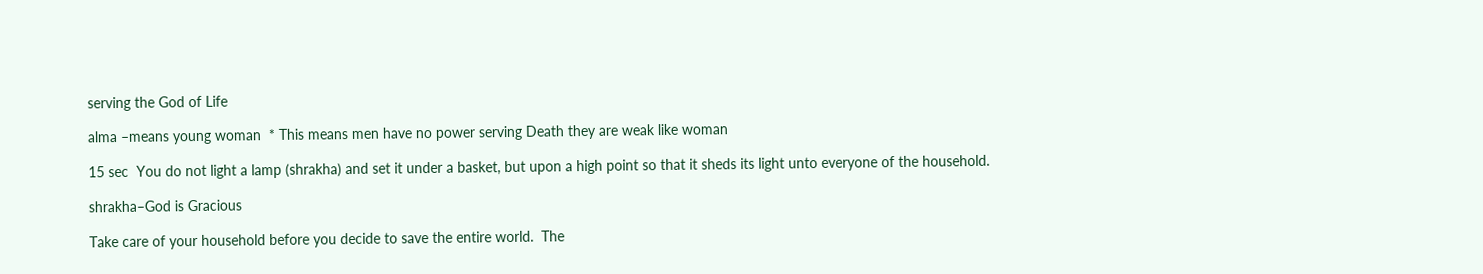serving the God of Life

alma –means young woman  * This means men have no power serving Death they are weak like woman

15 sec  You do not light a lamp (shrakha) and set it under a basket, but upon a high point so that it sheds its light unto everyone of the household.

shrakha–God is Gracious

Take care of your household before you decide to save the entire world.  The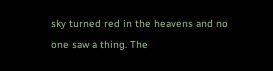sky turned red in the heavens and no one saw a thing. The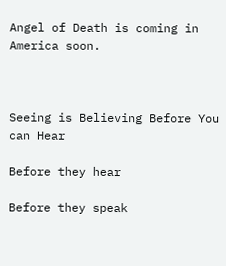Angel of Death is coming in America soon.



Seeing is Believing Before You can Hear

Before they hear

Before they speak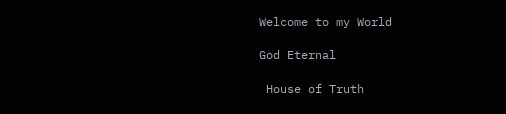Welcome to my World

God Eternal

 House of Truth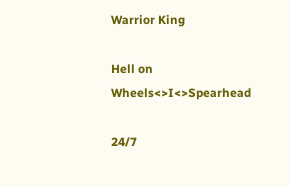Warrior King

Hell on Wheels<>I<>Spearhead

24/7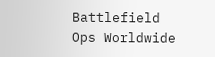Battlefield Ops Worldwide